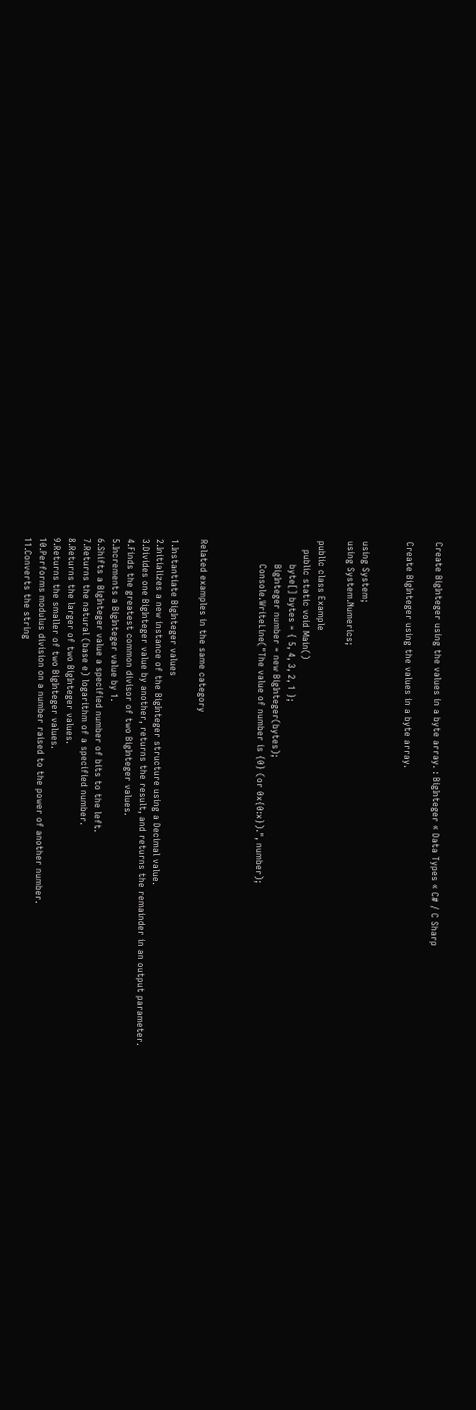Create BigInteger using the values in a byte array. : BigInteger « Data Types « C# / C Sharp

Create BigInteger using the values in a byte array.


using System;
using System.Numerics;

public class Example
   public static void Main()
        byte[] bytes = { 5, 4, 3, 2, 1 };
        BigInteger number = new BigInteger(bytes);
        Console.WriteLine("The value of number is {0} (or 0x{0:x}).", number);



Related examples in the same category

1.Instantiate BigInteger values
2.Initializes a new instance of the BigInteger structure using a Decimal value.
3.Divides one BigInteger value by another, returns the result, and returns the remainder in an output parameter.
4.Finds the greatest common divisor of two BigInteger values.
5.Increments a BigInteger value by 1.
6.Shifts a BigInteger value a specified number of bits to the left.
7.Returns the natural (base e) logarithm of a specified number.
8.Returns the larger of two BigInteger values.
9.Returns the smaller of two BigInteger values.
10.Performs modulus division on a number raised to the power of another number.
11.Converts the string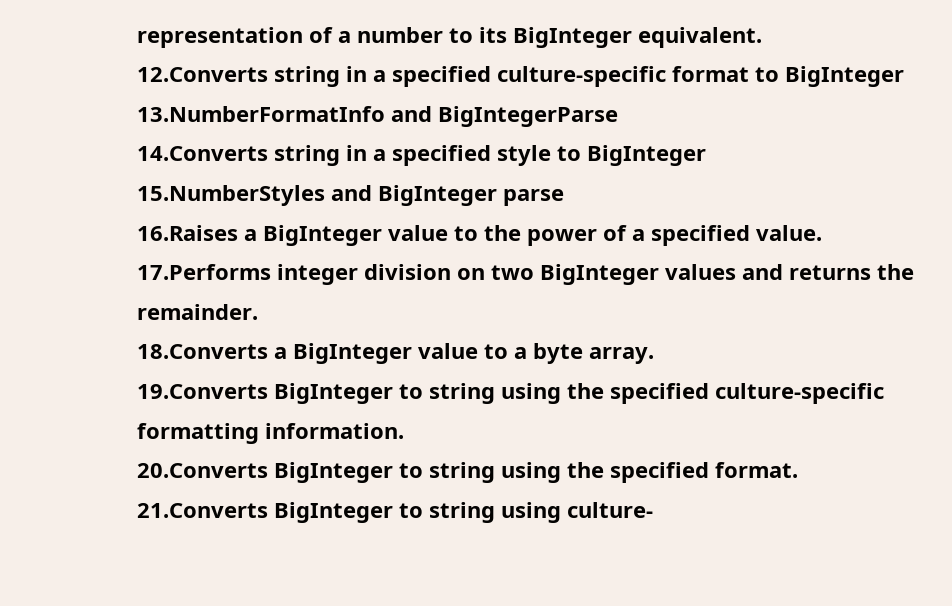representation of a number to its BigInteger equivalent.
12.Converts string in a specified culture-specific format to BigInteger
13.NumberFormatInfo and BigIntegerParse
14.Converts string in a specified style to BigInteger
15.NumberStyles and BigInteger parse
16.Raises a BigInteger value to the power of a specified value.
17.Performs integer division on two BigInteger values and returns the remainder.
18.Converts a BigInteger value to a byte array.
19.Converts BigInteger to string using the specified culture-specific formatting information.
20.Converts BigInteger to string using the specified format.
21.Converts BigInteger to string using culture-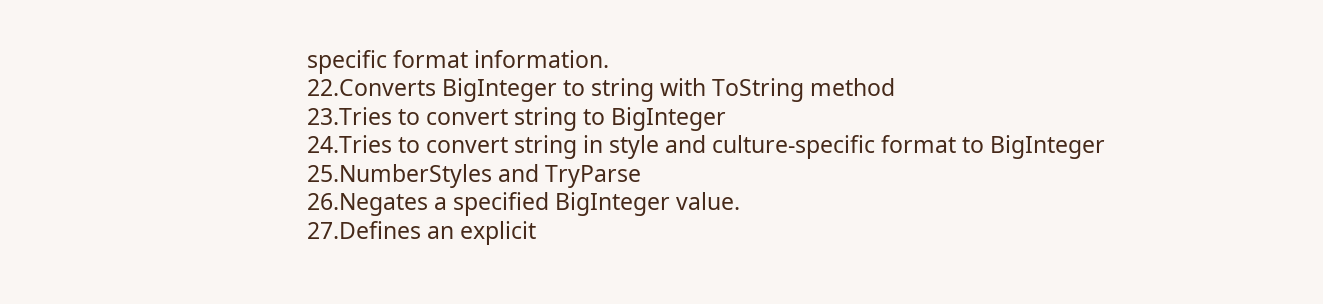specific format information.
22.Converts BigInteger to string with ToString method
23.Tries to convert string to BigInteger
24.Tries to convert string in style and culture-specific format to BigInteger
25.NumberStyles and TryParse
26.Negates a specified BigInteger value.
27.Defines an explicit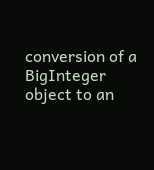conversion of a BigInteger object to an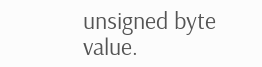unsigned byte value.